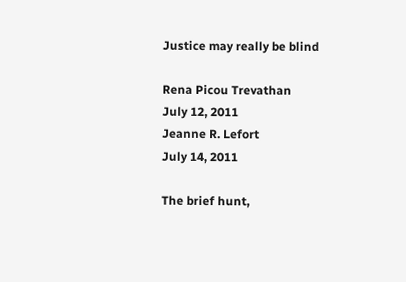Justice may really be blind

Rena Picou Trevathan
July 12, 2011
Jeanne R. Lefort
July 14, 2011

The brief hunt,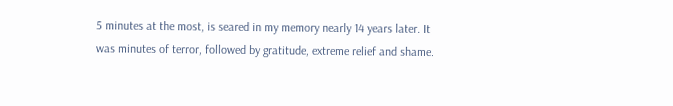5 minutes at the most, is seared in my memory nearly 14 years later. It was minutes of terror, followed by gratitude, extreme relief and shame.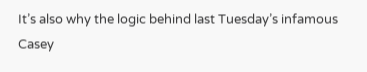It’s also why the logic behind last Tuesday’s infamous Casey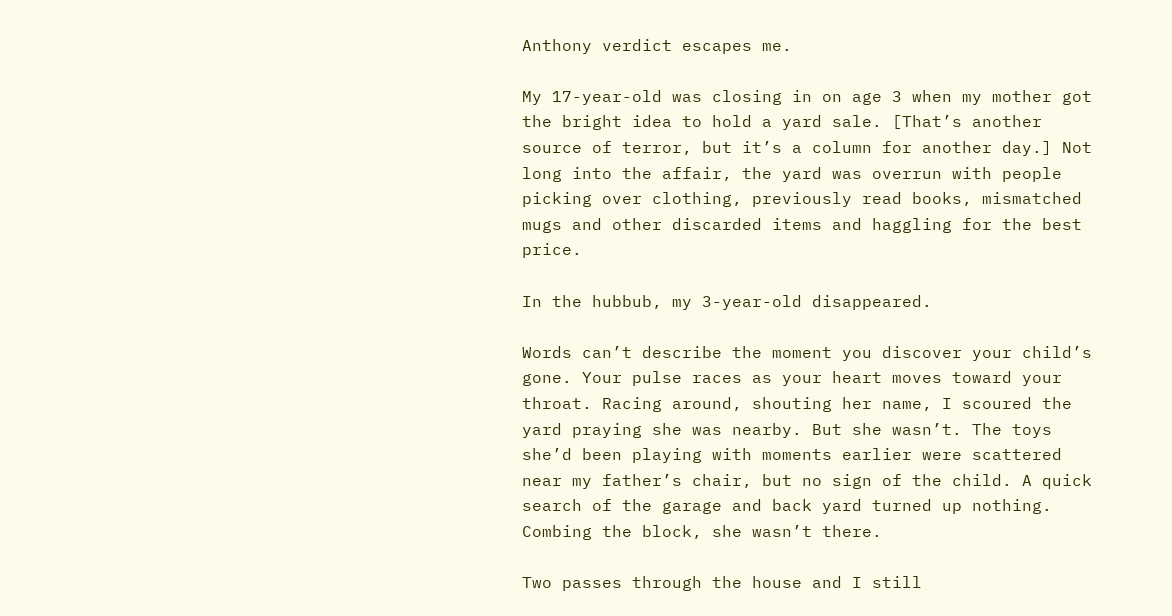Anthony verdict escapes me.

My 17-year-old was closing in on age 3 when my mother got the bright idea to hold a yard sale. [That’s another source of terror, but it’s a column for another day.] Not long into the affair, the yard was overrun with people picking over clothing, previously read books, mismatched mugs and other discarded items and haggling for the best price.

In the hubbub, my 3-year-old disappeared.

Words can’t describe the moment you discover your child’s gone. Your pulse races as your heart moves toward your throat. Racing around, shouting her name, I scoured the yard praying she was nearby. But she wasn’t. The toys she’d been playing with moments earlier were scattered near my father’s chair, but no sign of the child. A quick search of the garage and back yard turned up nothing. Combing the block, she wasn’t there.

Two passes through the house and I still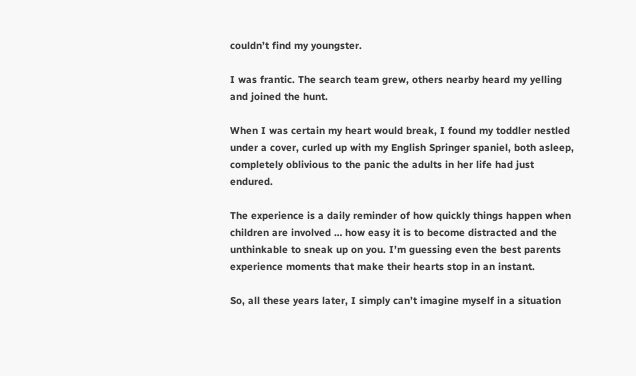couldn’t find my youngster.

I was frantic. The search team grew, others nearby heard my yelling and joined the hunt.

When I was certain my heart would break, I found my toddler nestled under a cover, curled up with my English Springer spaniel, both asleep, completely oblivious to the panic the adults in her life had just endured.

The experience is a daily reminder of how quickly things happen when children are involved … how easy it is to become distracted and the unthinkable to sneak up on you. I’m guessing even the best parents experience moments that make their hearts stop in an instant.

So, all these years later, I simply can’t imagine myself in a situation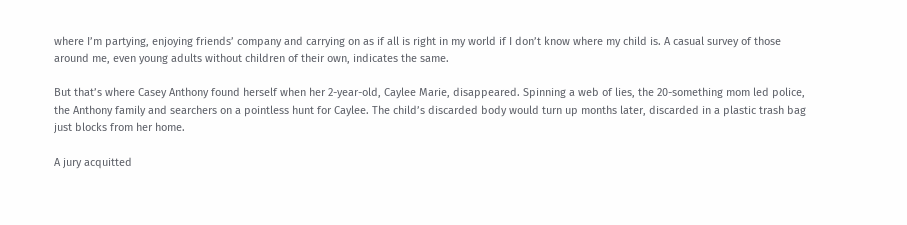where I’m partying, enjoying friends’ company and carrying on as if all is right in my world if I don’t know where my child is. A casual survey of those around me, even young adults without children of their own, indicates the same.

But that’s where Casey Anthony found herself when her 2-year-old, Caylee Marie, disappeared. Spinning a web of lies, the 20-something mom led police, the Anthony family and searchers on a pointless hunt for Caylee. The child’s discarded body would turn up months later, discarded in a plastic trash bag just blocks from her home.

A jury acquitted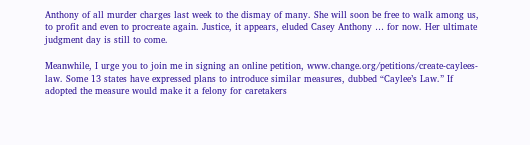Anthony of all murder charges last week to the dismay of many. She will soon be free to walk among us, to profit and even to procreate again. Justice, it appears, eluded Casey Anthony … for now. Her ultimate judgment day is still to come.

Meanwhile, I urge you to join me in signing an online petition, www.change.org/petitions/create-caylees-law. Some 13 states have expressed plans to introduce similar measures, dubbed “Caylee’s Law.” If adopted the measure would make it a felony for caretakers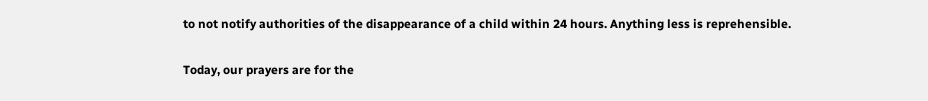to not notify authorities of the disappearance of a child within 24 hours. Anything less is reprehensible.

Today, our prayers are for the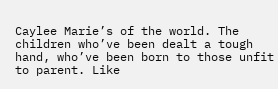Caylee Marie’s of the world. The children who’ve been dealt a tough hand, who’ve been born to those unfit to parent. Like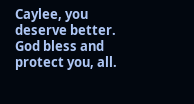Caylee, you deserve better. God bless and protect you, all.